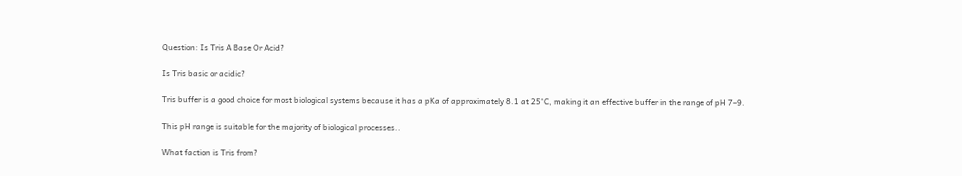Question: Is Tris A Base Or Acid?

Is Tris basic or acidic?

Tris buffer is a good choice for most biological systems because it has a pKa of approximately 8.1 at 25°C, making it an effective buffer in the range of pH 7–9.

This pH range is suitable for the majority of biological processes..

What faction is Tris from?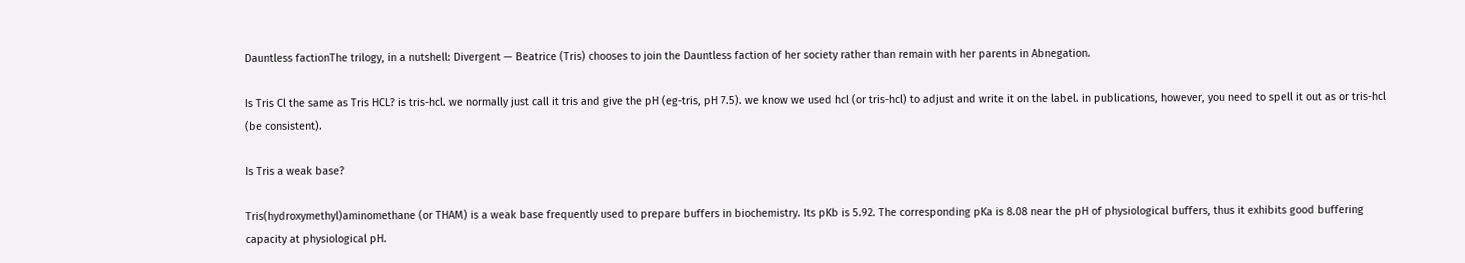Dauntless factionThe trilogy, in a nutshell: Divergent — Beatrice (Tris) chooses to join the Dauntless faction of her society rather than remain with her parents in Abnegation.

Is Tris Cl the same as Tris HCL? is tris-hcl. we normally just call it tris and give the pH (eg-tris, pH 7.5). we know we used hcl (or tris-hcl) to adjust and write it on the label. in publications, however, you need to spell it out as or tris-hcl (be consistent).

Is Tris a weak base?

Tris(hydroxymethyl)aminomethane (or THAM) is a weak base frequently used to prepare buffers in biochemistry. Its pKb is 5.92. The corresponding pKa is 8.08 near the pH of physiological buffers, thus it exhibits good buffering capacity at physiological pH.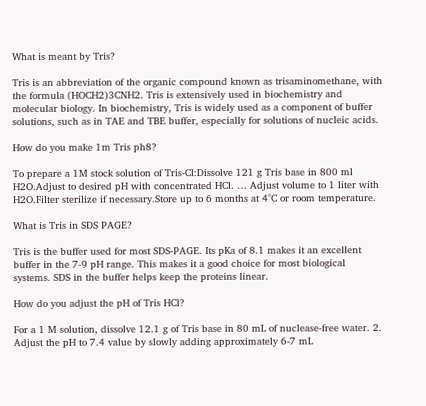What is meant by Tris?

Tris is an abbreviation of the organic compound known as trisaminomethane, with the formula (HOCH2)3CNH2. Tris is extensively used in biochemistry and molecular biology. In biochemistry, Tris is widely used as a component of buffer solutions, such as in TAE and TBE buffer, especially for solutions of nucleic acids.

How do you make 1m Tris ph8?

To prepare a 1M stock solution of Tris-Cl:Dissolve 121 g Tris base in 800 ml H2O.Adjust to desired pH with concentrated HCl. … Adjust volume to 1 liter with H2O.Filter sterilize if necessary.Store up to 6 months at 4°C or room temperature.

What is Tris in SDS PAGE?

Tris is the buffer used for most SDS-PAGE. Its pKa of 8.1 makes it an excellent buffer in the 7-9 pH range. This makes it a good choice for most biological systems. SDS in the buffer helps keep the proteins linear.

How do you adjust the pH of Tris HCl?

For a 1 M solution, dissolve 12.1 g of Tris base in 80 mL of nuclease-free water. 2. Adjust the pH to 7.4 value by slowly adding approximately 6-7 mL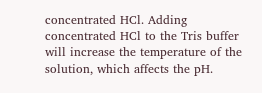concentrated HCl. Adding concentrated HCl to the Tris buffer will increase the temperature of the solution, which affects the pH.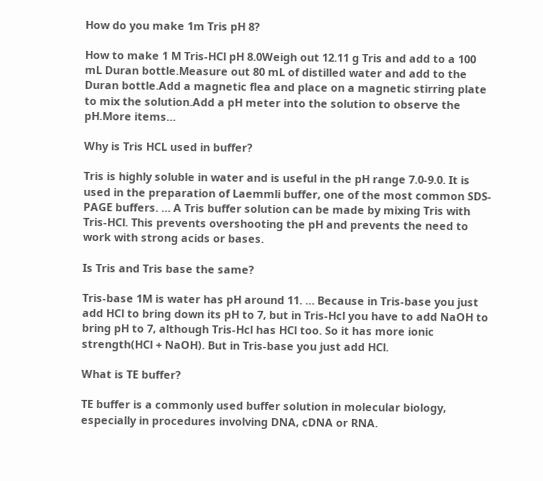How do you make 1m Tris pH 8?

How to make 1 M Tris-HCl pH 8.0Weigh out 12.11 g Tris and add to a 100 mL Duran bottle.Measure out 80 mL of distilled water and add to the Duran bottle.Add a magnetic flea and place on a magnetic stirring plate to mix the solution.Add a pH meter into the solution to observe the pH.More items…

Why is Tris HCL used in buffer?

Tris is highly soluble in water and is useful in the pH range 7.0-9.0. It is used in the preparation of Laemmli buffer, one of the most common SDS-PAGE buffers. … A Tris buffer solution can be made by mixing Tris with Tris-HCl. This prevents overshooting the pH and prevents the need to work with strong acids or bases.

Is Tris and Tris base the same?

Tris-base 1M is water has pH around 11. … Because in Tris-base you just add HCl to bring down its pH to 7, but in Tris-Hcl you have to add NaOH to bring pH to 7, although Tris-Hcl has HCl too. So it has more ionic strength(HCl + NaOH). But in Tris-base you just add HCl.

What is TE buffer?

TE buffer is a commonly used buffer solution in molecular biology, especially in procedures involving DNA, cDNA or RNA.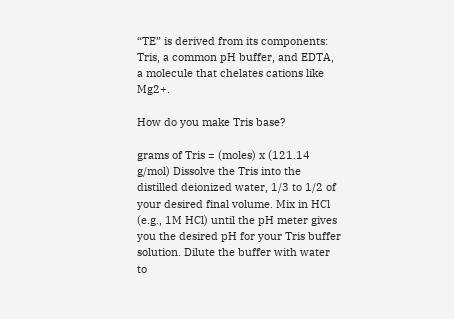“TE” is derived from its components: Tris, a common pH buffer, and EDTA, a molecule that chelates cations like Mg2+.

How do you make Tris base?

grams of Tris = (moles) x (121.14 g/mol) Dissolve the Tris into the distilled deionized water, 1/3 to 1/2 of your desired final volume. Mix in HCl (e.g., 1M HCl) until the pH meter gives you the desired pH for your Tris buffer solution. Dilute the buffer with water to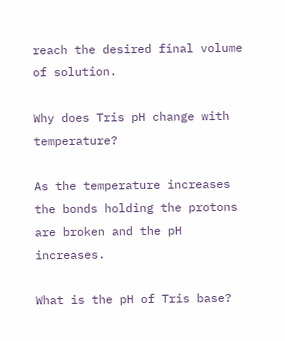reach the desired final volume of solution.

Why does Tris pH change with temperature?

As the temperature increases the bonds holding the protons are broken and the pH increases.

What is the pH of Tris base?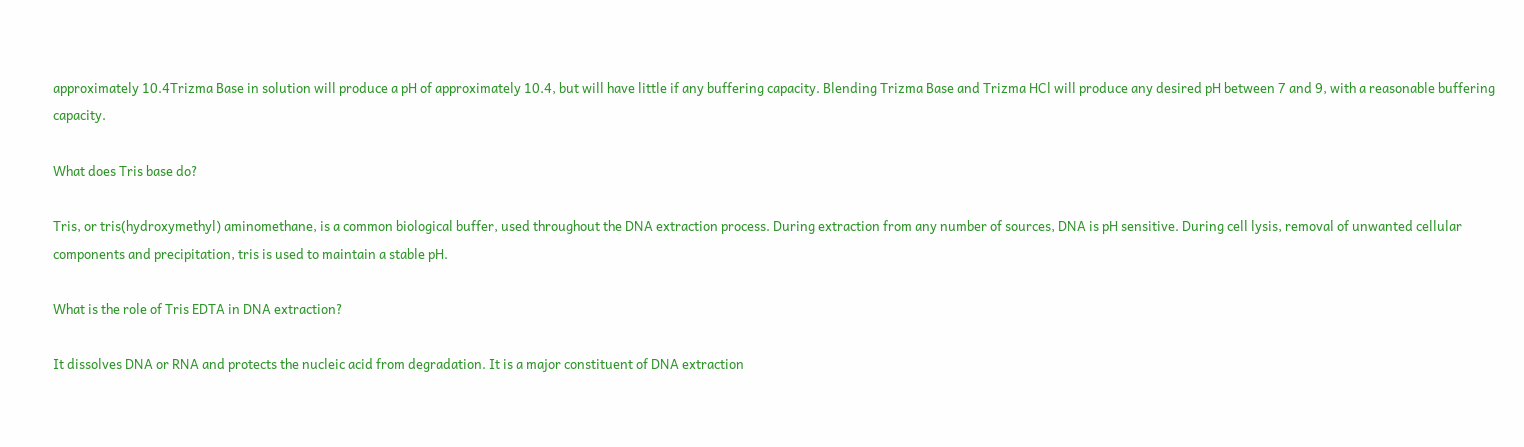approximately 10.4Trizma Base in solution will produce a pH of approximately 10.4, but will have little if any buffering capacity. Blending Trizma Base and Trizma HCl will produce any desired pH between 7 and 9, with a reasonable buffering capacity.

What does Tris base do?

Tris, or tris(hydroxymethyl) aminomethane, is a common biological buffer, used throughout the DNA extraction process. During extraction from any number of sources, DNA is pH sensitive. During cell lysis, removal of unwanted cellular components and precipitation, tris is used to maintain a stable pH.

What is the role of Tris EDTA in DNA extraction?

It dissolves DNA or RNA and protects the nucleic acid from degradation. It is a major constituent of DNA extraction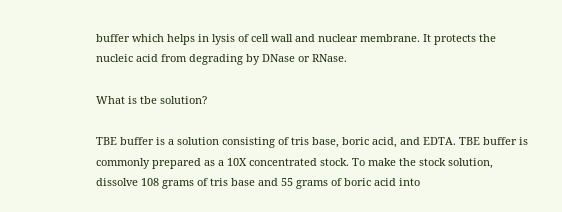buffer which helps in lysis of cell wall and nuclear membrane. It protects the nucleic acid from degrading by DNase or RNase.

What is tbe solution?

TBE buffer is a solution consisting of tris base, boric acid, and EDTA. TBE buffer is commonly prepared as a 10X concentrated stock. To make the stock solution, dissolve 108 grams of tris base and 55 grams of boric acid into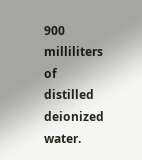900 milliliters of distilled deionized water.